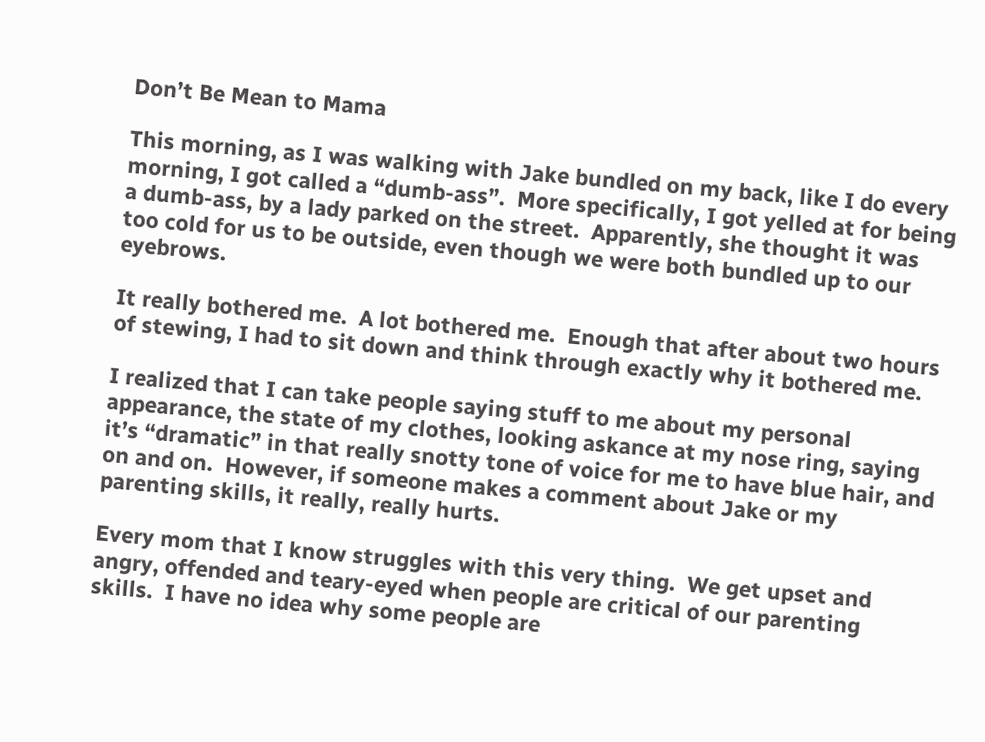Don’t Be Mean to Mama

This morning, as I was walking with Jake bundled on my back, like I do every morning, I got called a “dumb-ass”.  More specifically, I got yelled at for being a dumb-ass, by a lady parked on the street.  Apparently, she thought it was too cold for us to be outside, even though we were both bundled up to our eyebrows.

It really bothered me.  A lot bothered me.  Enough that after about two hours of stewing, I had to sit down and think through exactly why it bothered me.

I realized that I can take people saying stuff to me about my personal appearance, the state of my clothes, looking askance at my nose ring, saying it’s “dramatic” in that really snotty tone of voice for me to have blue hair, and on and on.  However, if someone makes a comment about Jake or my parenting skills, it really, really hurts.

Every mom that I know struggles with this very thing.  We get upset and angry, offended and teary-eyed when people are critical of our parenting skills.  I have no idea why some people are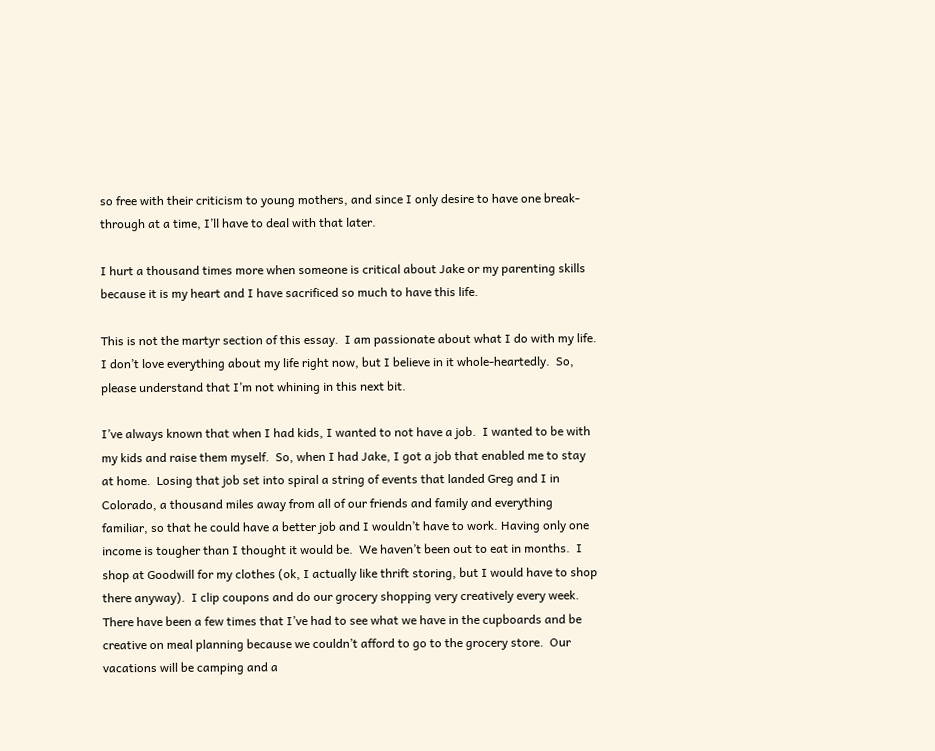so free with their criticism to young mothers, and since I only desire to have one break-through at a time, I’ll have to deal with that later.

I hurt a thousand times more when someone is critical about Jake or my parenting skills because it is my heart and I have sacrificed so much to have this life.

This is not the martyr section of this essay.  I am passionate about what I do with my life.  I don’t love everything about my life right now, but I believe in it whole-heartedly.  So, please understand that I’m not whining in this next bit.

I’ve always known that when I had kids, I wanted to not have a job.  I wanted to be with my kids and raise them myself.  So, when I had Jake, I got a job that enabled me to stay at home.  Losing that job set into spiral a string of events that landed Greg and I in Colorado, a thousand miles away from all of our friends and family and everything familiar, so that he could have a better job and I wouldn’t have to work. Having only one income is tougher than I thought it would be.  We haven’t been out to eat in months.  I shop at Goodwill for my clothes (ok, I actually like thrift storing, but I would have to shop there anyway).  I clip coupons and do our grocery shopping very creatively every week.  There have been a few times that I’ve had to see what we have in the cupboards and be creative on meal planning because we couldn’t afford to go to the grocery store.  Our vacations will be camping and a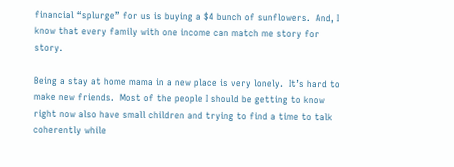financial “splurge” for us is buying a $4 bunch of sunflowers.  And, I know that every family with one income can match me story for story.

Being a stay at home mama in a new place is very lonely.  It’s hard to make new friends.  Most of the people I should be getting to know right now also have small children and trying to find a time to talk coherently while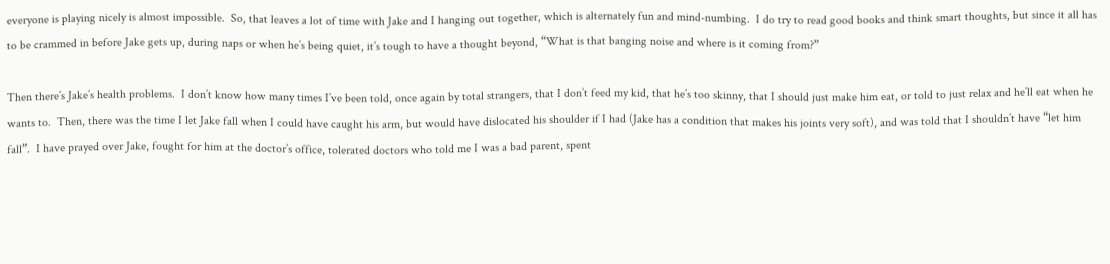everyone is playing nicely is almost impossible.  So, that leaves a lot of time with Jake and I hanging out together, which is alternately fun and mind-numbing.  I do try to read good books and think smart thoughts, but since it all has to be crammed in before Jake gets up, during naps or when he’s being quiet, it’s tough to have a thought beyond, “What is that banging noise and where is it coming from?”

Then there’s Jake’s health problems.  I don’t know how many times I’ve been told, once again by total strangers, that I don’t feed my kid, that he’s too skinny, that I should just make him eat, or told to just relax and he’ll eat when he wants to.  Then, there was the time I let Jake fall when I could have caught his arm, but would have dislocated his shoulder if I had (Jake has a condition that makes his joints very soft), and was told that I shouldn’t have “let him fall”.  I have prayed over Jake, fought for him at the doctor’s office, tolerated doctors who told me I was a bad parent, spent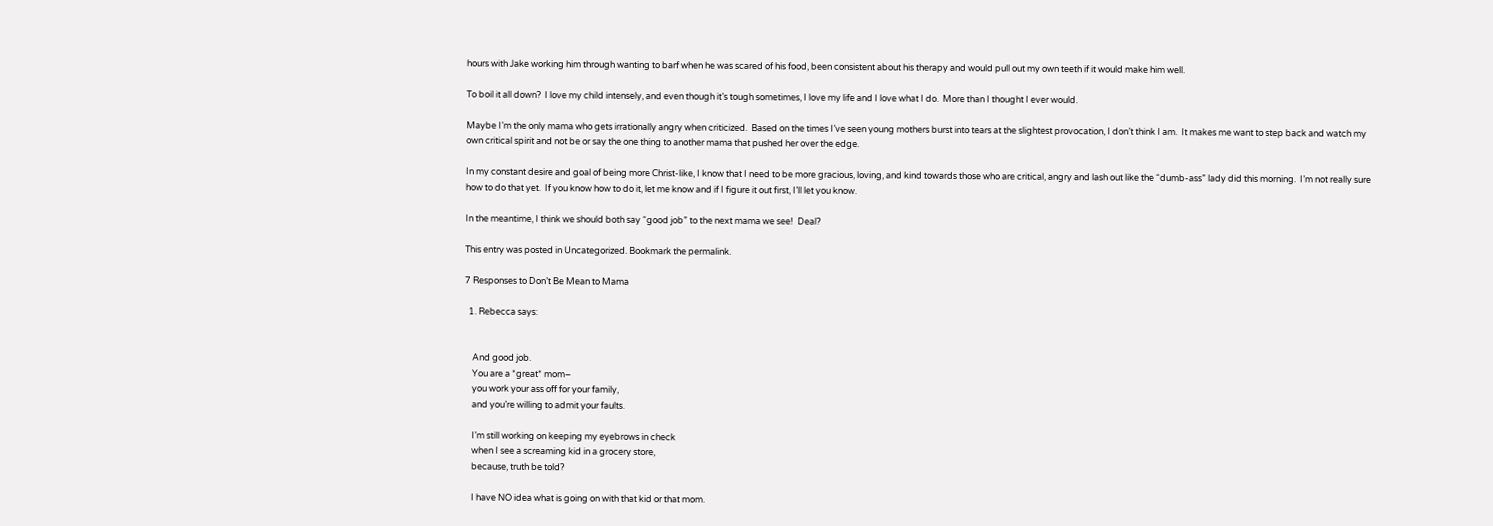hours with Jake working him through wanting to barf when he was scared of his food, been consistent about his therapy and would pull out my own teeth if it would make him well.

To boil it all down?  I love my child intensely, and even though it’s tough sometimes, I love my life and I love what I do.  More than I thought I ever would.

Maybe I’m the only mama who gets irrationally angry when criticized.  Based on the times I’ve seen young mothers burst into tears at the slightest provocation, I don’t think I am.  It makes me want to step back and watch my own critical spirit and not be or say the one thing to another mama that pushed her over the edge.

In my constant desire and goal of being more Christ-like, I know that I need to be more gracious, loving, and kind towards those who are critical, angry and lash out like the “dumb-ass” lady did this morning.  I’m not really sure how to do that yet.  If you know how to do it, let me know and if I figure it out first, I’ll let you know.

In the meantime, I think we should both say “good job” to the next mama we see!  Deal?

This entry was posted in Uncategorized. Bookmark the permalink.

7 Responses to Don’t Be Mean to Mama

  1. Rebecca says:


    And good job.
    You are a *great* mom–
    you work your ass off for your family,
    and you’re willing to admit your faults.

    I’m still working on keeping my eyebrows in check
    when I see a screaming kid in a grocery store,
    because, truth be told?

    I have NO idea what is going on with that kid or that mom.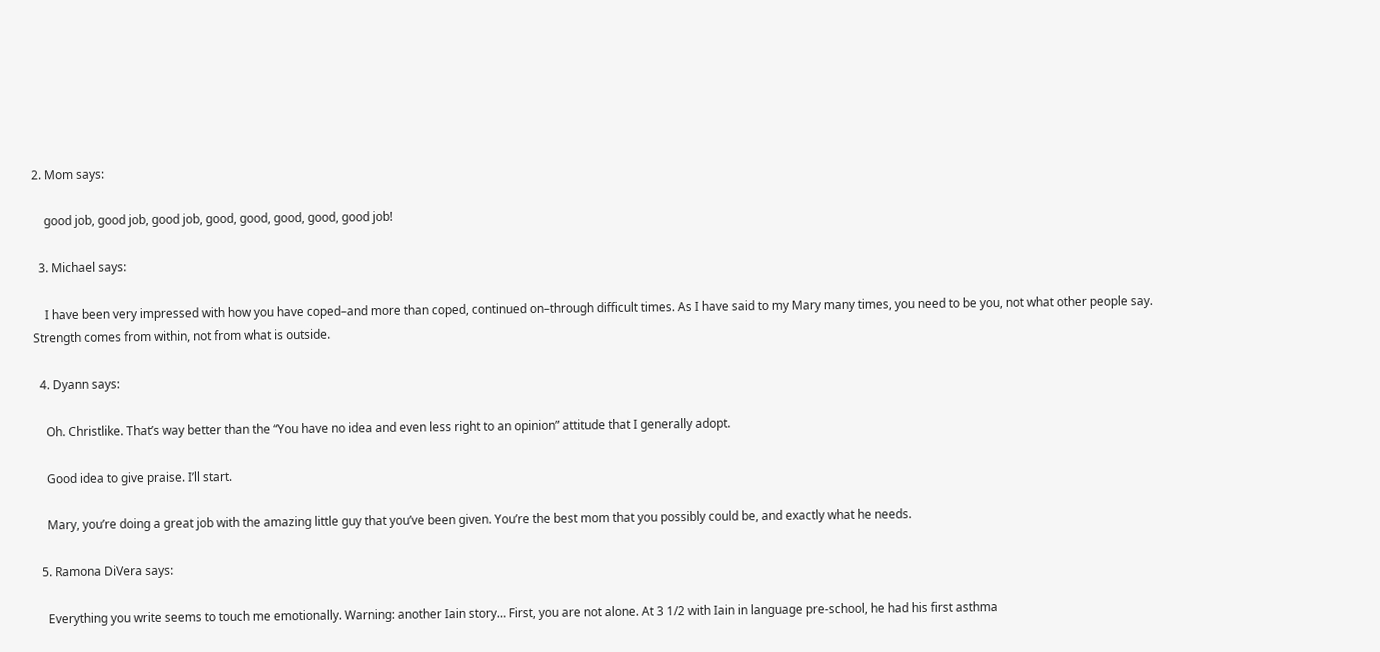2. Mom says:

    good job, good job, good job, good, good, good, good, good job!

  3. Michael says:

    I have been very impressed with how you have coped–and more than coped, continued on–through difficult times. As I have said to my Mary many times, you need to be you, not what other people say. Strength comes from within, not from what is outside.

  4. Dyann says:

    Oh. Christlike. That’s way better than the “You have no idea and even less right to an opinion” attitude that I generally adopt.

    Good idea to give praise. I’ll start.

    Mary, you’re doing a great job with the amazing little guy that you’ve been given. You’re the best mom that you possibly could be, and exactly what he needs.

  5. Ramona DiVera says:

    Everything you write seems to touch me emotionally. Warning: another Iain story… First, you are not alone. At 3 1/2 with Iain in language pre-school, he had his first asthma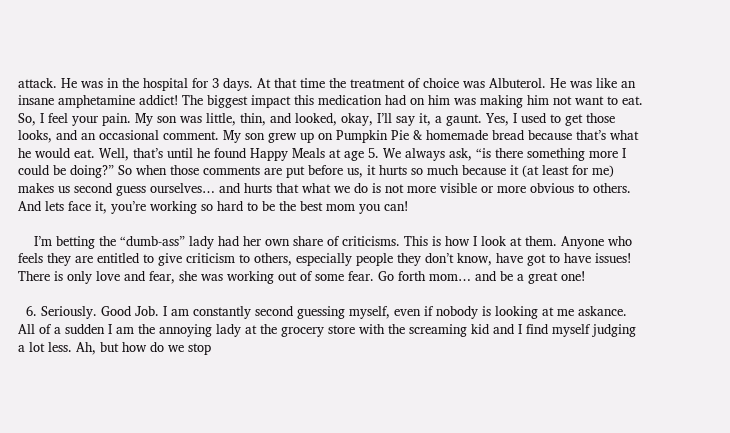attack. He was in the hospital for 3 days. At that time the treatment of choice was Albuterol. He was like an insane amphetamine addict! The biggest impact this medication had on him was making him not want to eat. So, I feel your pain. My son was little, thin, and looked, okay, I’ll say it, a gaunt. Yes, I used to get those looks, and an occasional comment. My son grew up on Pumpkin Pie & homemade bread because that’s what he would eat. Well, that’s until he found Happy Meals at age 5. We always ask, “is there something more I could be doing?” So when those comments are put before us, it hurts so much because it (at least for me) makes us second guess ourselves… and hurts that what we do is not more visible or more obvious to others. And lets face it, you’re working so hard to be the best mom you can!

    I’m betting the “dumb-ass” lady had her own share of criticisms. This is how I look at them. Anyone who feels they are entitled to give criticism to others, especially people they don’t know, have got to have issues! There is only love and fear, she was working out of some fear. Go forth mom… and be a great one!

  6. Seriously. Good Job. I am constantly second guessing myself, even if nobody is looking at me askance. All of a sudden I am the annoying lady at the grocery store with the screaming kid and I find myself judging a lot less. Ah, but how do we stop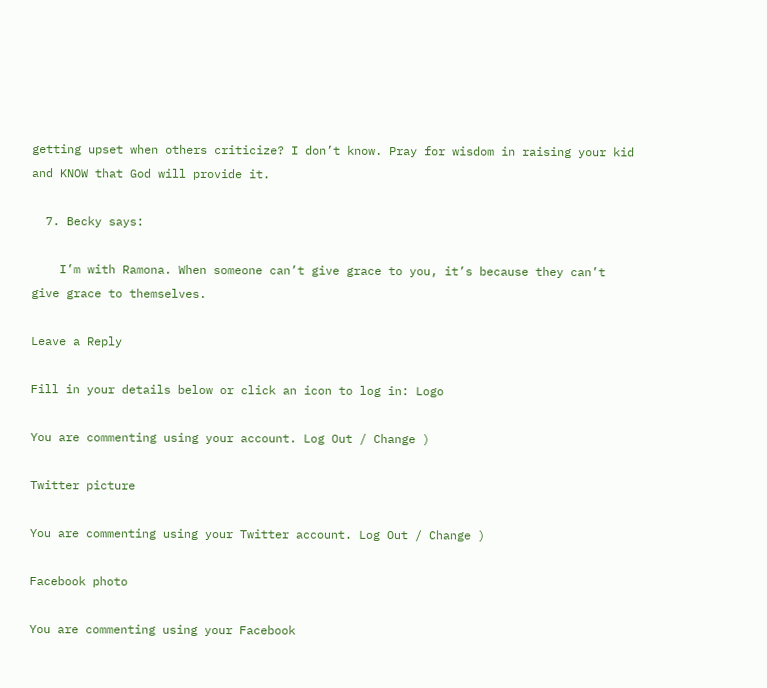getting upset when others criticize? I don’t know. Pray for wisdom in raising your kid and KNOW that God will provide it.

  7. Becky says:

    I’m with Ramona. When someone can’t give grace to you, it’s because they can’t give grace to themselves.

Leave a Reply

Fill in your details below or click an icon to log in: Logo

You are commenting using your account. Log Out / Change )

Twitter picture

You are commenting using your Twitter account. Log Out / Change )

Facebook photo

You are commenting using your Facebook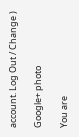account. Log Out / Change )

Google+ photo

You are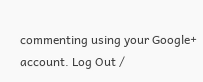commenting using your Google+ account. Log Out /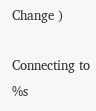Change )

Connecting to %s